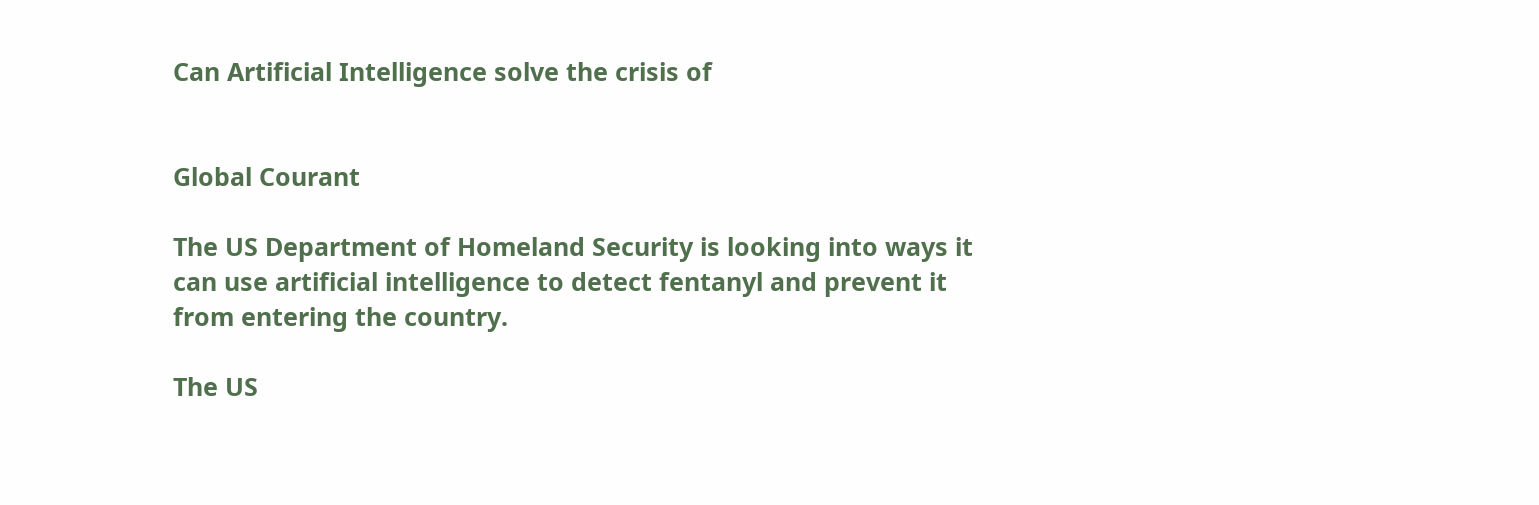Can Artificial Intelligence solve the crisis of


Global Courant

The US Department of Homeland Security is looking into ways it can use artificial intelligence to detect fentanyl and prevent it from entering the country.

The US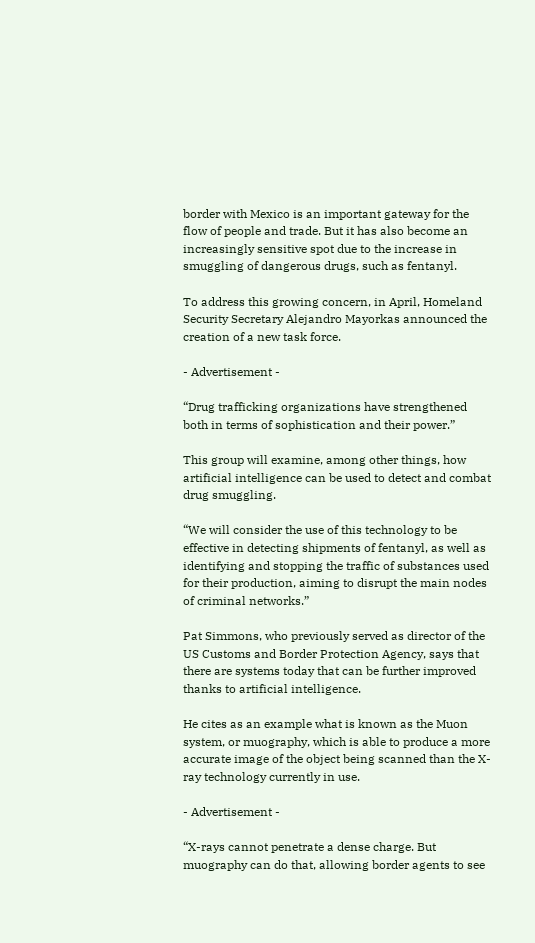border with Mexico is an important gateway for the flow of people and trade. But it has also become an increasingly sensitive spot due to the increase in smuggling of dangerous drugs, such as fentanyl.

To address this growing concern, in April, Homeland Security Secretary Alejandro Mayorkas announced the creation of a new task force.

- Advertisement -

“Drug trafficking organizations have strengthened both in terms of sophistication and their power.”

This group will examine, among other things, how artificial intelligence can be used to detect and combat drug smuggling.

“We will consider the use of this technology to be effective in detecting shipments of fentanyl, as well as identifying and stopping the traffic of substances used for their production, aiming to disrupt the main nodes of criminal networks.”

Pat Simmons, who previously served as director of the US Customs and Border Protection Agency, says that there are systems today that can be further improved thanks to artificial intelligence.

He cites as an example what is known as the Muon system, or muography, which is able to produce a more accurate image of the object being scanned than the X-ray technology currently in use.

- Advertisement -

“X-rays cannot penetrate a dense charge. But muography can do that, allowing border agents to see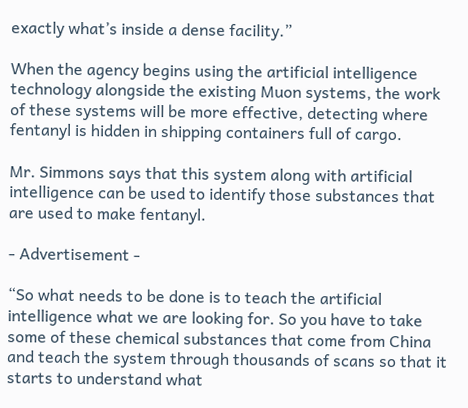exactly what’s inside a dense facility.”

When the agency begins using the artificial intelligence technology alongside the existing Muon systems, the work of these systems will be more effective, detecting where fentanyl is hidden in shipping containers full of cargo.

Mr. Simmons says that this system along with artificial intelligence can be used to identify those substances that are used to make fentanyl.

- Advertisement -

“So what needs to be done is to teach the artificial intelligence what we are looking for. So you have to take some of these chemical substances that come from China and teach the system through thousands of scans so that it starts to understand what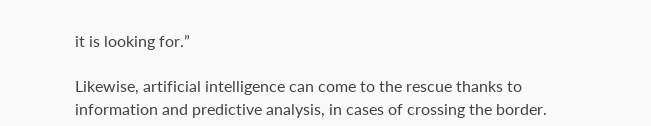it is looking for.”

Likewise, artificial intelligence can come to the rescue thanks to information and predictive analysis, in cases of crossing the border.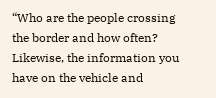“Who are the people crossing the border and how often? Likewise, the information you have on the vehicle and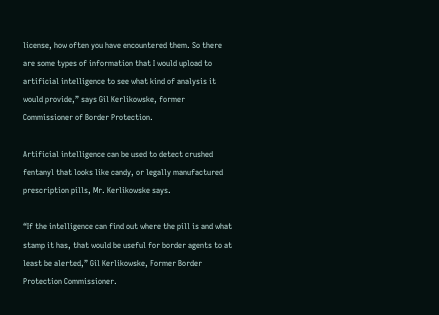license, how often you have encountered them. So there are some types of information that I would upload to artificial intelligence to see what kind of analysis it would provide,” says Gil Kerlikowske, former Commissioner of Border Protection.

Artificial intelligence can be used to detect crushed fentanyl that looks like candy, or legally manufactured prescription pills, Mr. Kerlikowske says.

“If the intelligence can find out where the pill is and what stamp it has, that would be useful for border agents to at least be alerted,” Gil Kerlikowske, Former Border Protection Commissioner.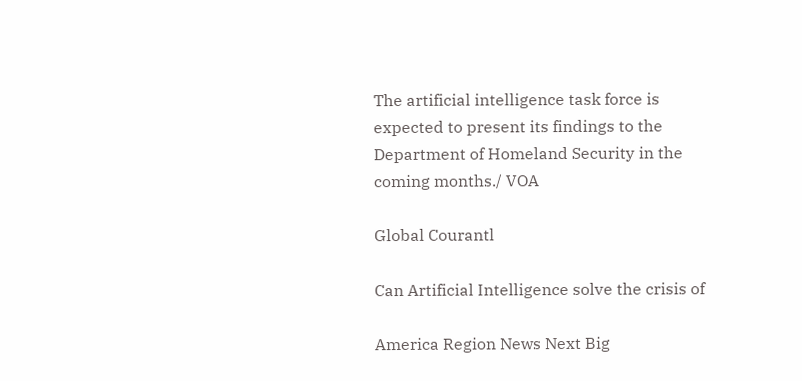The artificial intelligence task force is expected to present its findings to the Department of Homeland Security in the coming months./ VOA

Global Courantl

Can Artificial Intelligence solve the crisis of

America Region News Next Big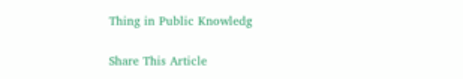Thing in Public Knowledg

Share This Article